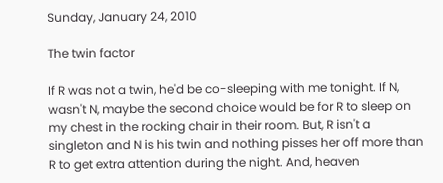Sunday, January 24, 2010

The twin factor

If R was not a twin, he'd be co-sleeping with me tonight. If N, wasn't N, maybe the second choice would be for R to sleep on my chest in the rocking chair in their room. But, R isn't a singleton and N is his twin and nothing pisses her off more than R to get extra attention during the night. And, heaven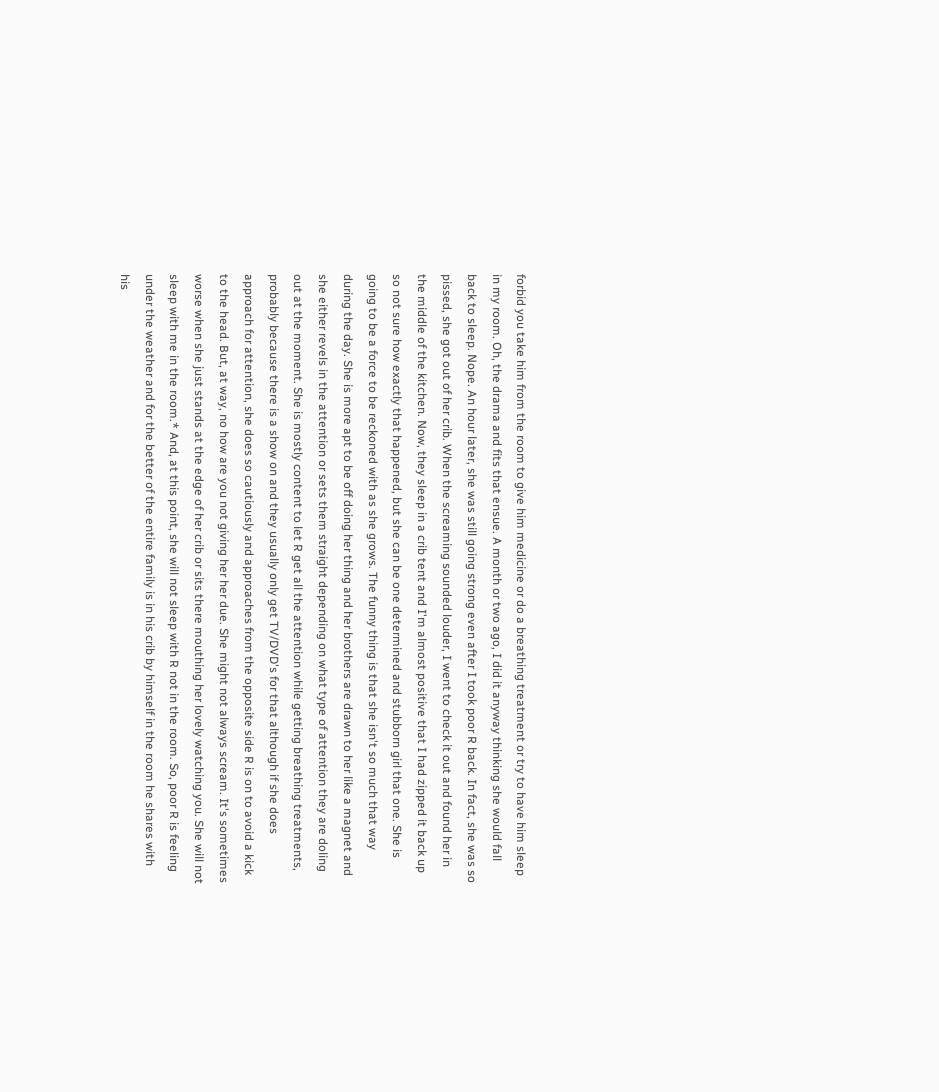forbid you take him from the room to give him medicine or do a breathing treatment or try to have him sleep in my room. Oh, the drama and fits that ensue. A month or two ago, I did it anyway thinking she would fall back to sleep. Nope. An hour later, she was still going strong even after I took poor R back. In fact, she was so pissed, she got out of her crib. When the screaming sounded louder, I went to check it out and found her in the middle of the kitchen. Now, they sleep in a crib tent and I'm almost positive that I had zipped it back up so not sure how exactly that happened, but she can be one determined and stubborn girl that one. She is going to be a force to be reckoned with as she grows. The funny thing is that she isn't so much that way during the day. She is more apt to be off doing her thing and her brothers are drawn to her like a magnet and she either revels in the attention or sets them straight depending on what type of attention they are doling out at the moment. She is mostly content to let R get all the attention while getting breathing treatments, probably because there is a show on and they usually only get TV/DVD's for that although if she does approach for attention, she does so cautiously and approaches from the opposite side R is on to avoid a kick to the head. But, at way, no how are you not giving her her due. She might not always scream. It's sometimes worse when she just stands at the edge of her crib or sits there mouthing her lovely watching you. She will not sleep with me in the room.* And, at this point, she will not sleep with R not in the room. So, poor R is feeling under the weather and for the better of the entire family is in his crib by himself in the room he shares with his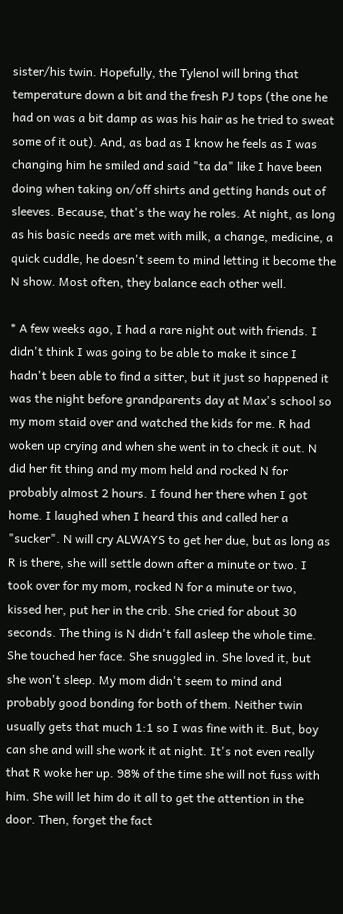sister/his twin. Hopefully, the Tylenol will bring that temperature down a bit and the fresh PJ tops (the one he had on was a bit damp as was his hair as he tried to sweat some of it out). And, as bad as I know he feels as I was changing him he smiled and said "ta da" like I have been doing when taking on/off shirts and getting hands out of sleeves. Because, that's the way he roles. At night, as long as his basic needs are met with milk, a change, medicine, a quick cuddle, he doesn't seem to mind letting it become the N show. Most often, they balance each other well.

* A few weeks ago, I had a rare night out with friends. I didn't think I was going to be able to make it since I hadn't been able to find a sitter, but it just so happened it was the night before grandparents day at Max's school so my mom staid over and watched the kids for me. R had woken up crying and when she went in to check it out. N did her fit thing and my mom held and rocked N for probably almost 2 hours. I found her there when I got home. I laughed when I heard this and called her a "sucker". N will cry ALWAYS to get her due, but as long as R is there, she will settle down after a minute or two. I took over for my mom, rocked N for a minute or two, kissed her, put her in the crib. She cried for about 30 seconds. The thing is N didn't fall asleep the whole time. She touched her face. She snuggled in. She loved it, but she won't sleep. My mom didn't seem to mind and probably good bonding for both of them. Neither twin usually gets that much 1:1 so I was fine with it. But, boy can she and will she work it at night. It's not even really that R woke her up. 98% of the time she will not fuss with him. She will let him do it all to get the attention in the door. Then, forget the fact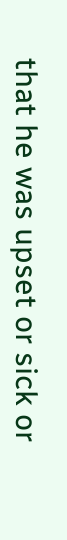that he was upset or sick or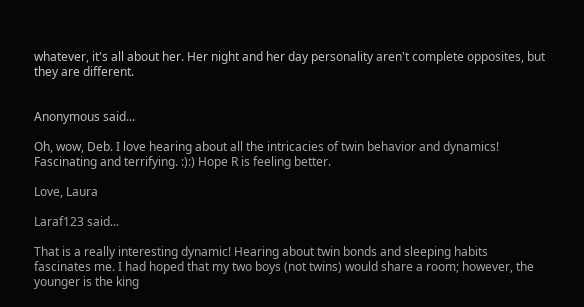whatever, it's all about her. Her night and her day personality aren't complete opposites, but they are different.


Anonymous said...

Oh, wow, Deb. I love hearing about all the intricacies of twin behavior and dynamics! Fascinating and terrifying. :):) Hope R is feeling better.

Love, Laura

Laraf123 said...

That is a really interesting dynamic! Hearing about twin bonds and sleeping habits fascinates me. I had hoped that my two boys (not twins) would share a room; however, the younger is the king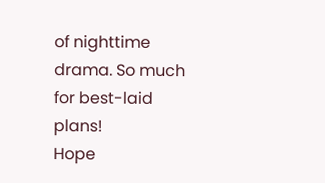of nighttime drama. So much for best-laid plans!
Hope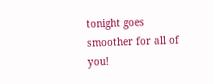tonight goes smoother for all of you!